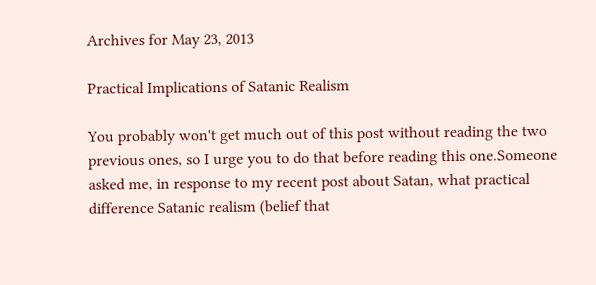Archives for May 23, 2013

Practical Implications of Satanic Realism

You probably won't get much out of this post without reading the two previous ones, so I urge you to do that before reading this one.Someone asked me, in response to my recent post about Satan, what practical difference Satanic realism (belief that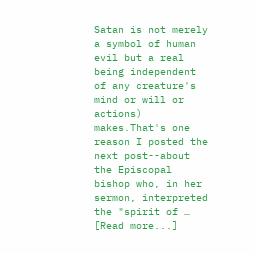Satan is not merely a symbol of human evil but a real being independent of any creature's mind or will or actions) makes.That's one reason I posted the next post--about the Episcopal bishop who, in her sermon, interpreted the "spirit of … [Read more...]